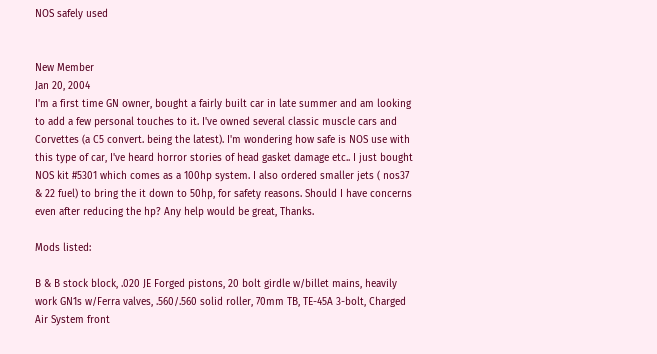NOS safely used


New Member
Jan 20, 2004
I'm a first time GN owner, bought a fairly built car in late summer and am looking to add a few personal touches to it. I've owned several classic muscle cars and Corvettes (a C5 convert. being the latest). I'm wondering how safe is NOS use with this type of car, I've heard horror stories of head gasket damage etc.. I just bought NOS kit #5301 which comes as a 100hp system. I also ordered smaller jets ( nos37 & 22 fuel) to bring the it down to 50hp, for safety reasons. Should I have concerns even after reducing the hp? Any help would be great, Thanks.

Mods listed:

B & B stock block, .020 JE Forged pistons, 20 bolt girdle w/billet mains, heavily work GN1s w/Ferra valves, .560/.560 solid roller, 70mm TB, TE-45A 3-bolt, Charged Air System front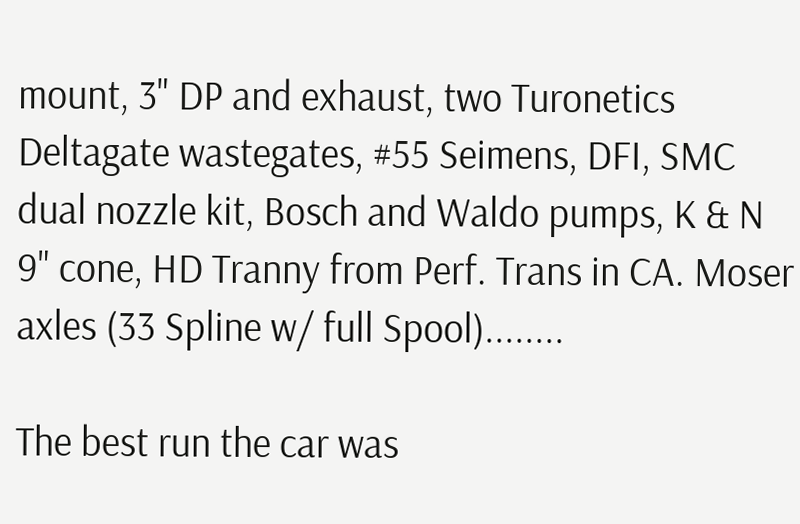mount, 3" DP and exhaust, two Turonetics Deltagate wastegates, #55 Seimens, DFI, SMC dual nozzle kit, Bosch and Waldo pumps, K & N 9" cone, HD Tranny from Perf. Trans in CA. Moser axles (33 Spline w/ full Spool)........

The best run the car was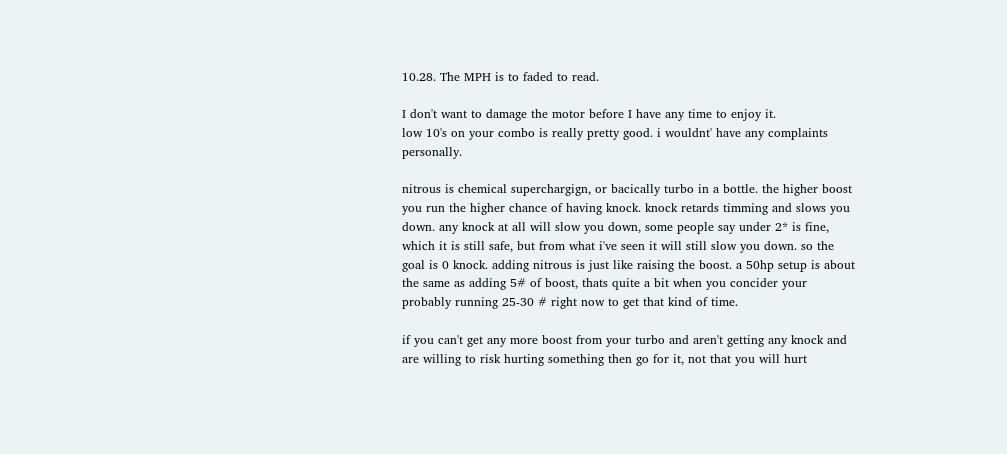10.28. The MPH is to faded to read.

I don't want to damage the motor before I have any time to enjoy it.
low 10's on your combo is really pretty good. i wouldnt' have any complaints personally.

nitrous is chemical superchargign, or bacically turbo in a bottle. the higher boost you run the higher chance of having knock. knock retards timming and slows you down. any knock at all will slow you down, some people say under 2* is fine, which it is still safe, but from what i've seen it will still slow you down. so the goal is 0 knock. adding nitrous is just like raising the boost. a 50hp setup is about the same as adding 5# of boost, thats quite a bit when you concider your probably running 25-30 # right now to get that kind of time.

if you can't get any more boost from your turbo and aren't getting any knock and are willing to risk hurting something then go for it, not that you will hurt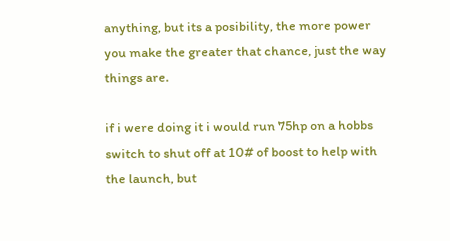anything, but its a posibility, the more power you make the greater that chance, just the way things are.

if i were doing it i would run 75hp on a hobbs switch to shut off at 10# of boost to help with the launch, but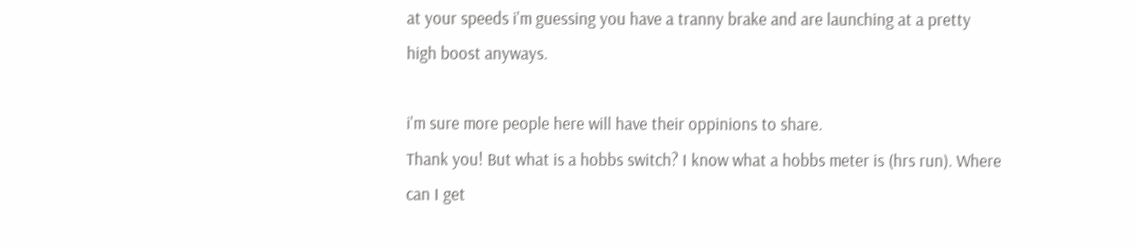at your speeds i'm guessing you have a tranny brake and are launching at a pretty high boost anyways.

i'm sure more people here will have their oppinions to share.
Thank you! But what is a hobbs switch? I know what a hobbs meter is (hrs run). Where can I get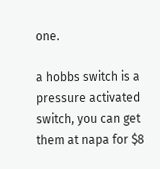one.

a hobbs switch is a pressure activated switch, you can get them at napa for $8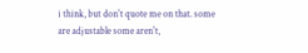i think, but don't quote me on that. some are adjustable some aren't,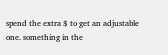spend the extra $ to get an adjustable one. something in the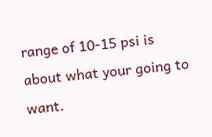range of 10-15 psi is about what your going to want.